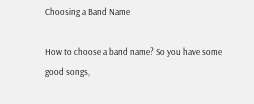Choosing a Band Name

How to choose a band name? So you have some good songs,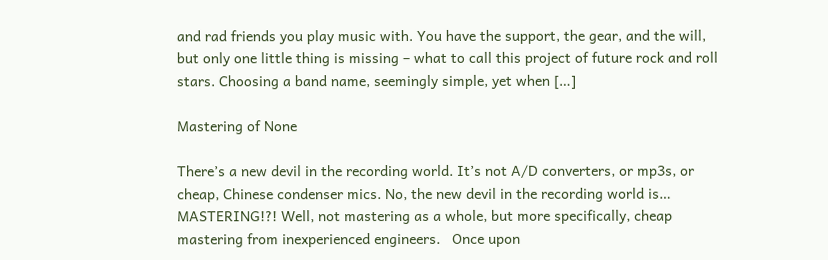and rad friends you play music with. You have the support, the gear, and the will, but only one little thing is missing – what to call this project of future rock and roll stars. Choosing a band name, seemingly simple, yet when […]

Mastering of None

There’s a new devil in the recording world. It’s not A/D converters, or mp3s, or cheap, Chinese condenser mics. No, the new devil in the recording world is… MASTERING!?! Well, not mastering as a whole, but more specifically, cheap mastering from inexperienced engineers.   Once upon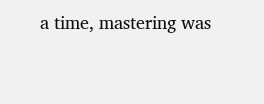a time, mastering was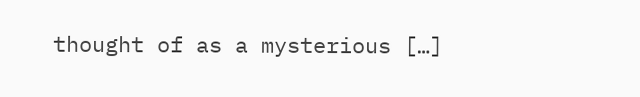thought of as a mysterious […]